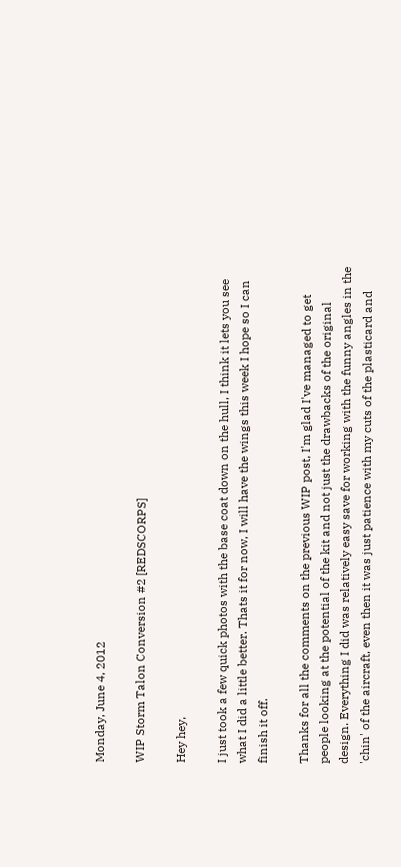Monday, June 4, 2012

WIP Storm Talon Conversion #2 [REDSCORPS]

Hey hey,

I just took a few quick photos with the base coat down on the hull, I think it lets you see what I did a little better. Thats it for now, I will have the wings this week I hope so I can finish it off.

Thanks for all the comments on the previous WIP post, I'm glad I've managed to get people looking at the potential of the kit and not just the drawbacks of the original design. Everything I did was relatively easy save for working with the funny angles in the 'chin' of the aircraft, even then it was just patience with my cuts of the plasticard and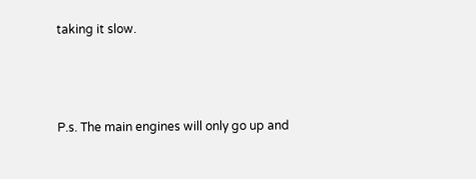taking it slow.



P.s. The main engines will only go up and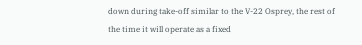down during take-off similar to the V-22 Osprey, the rest of the time it will operate as a fixed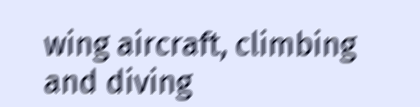wing aircraft, climbing and diving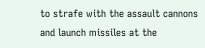to strafe with the assault cannons and launch missiles at the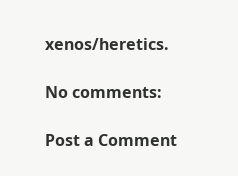xenos/heretics.

No comments:

Post a Comment